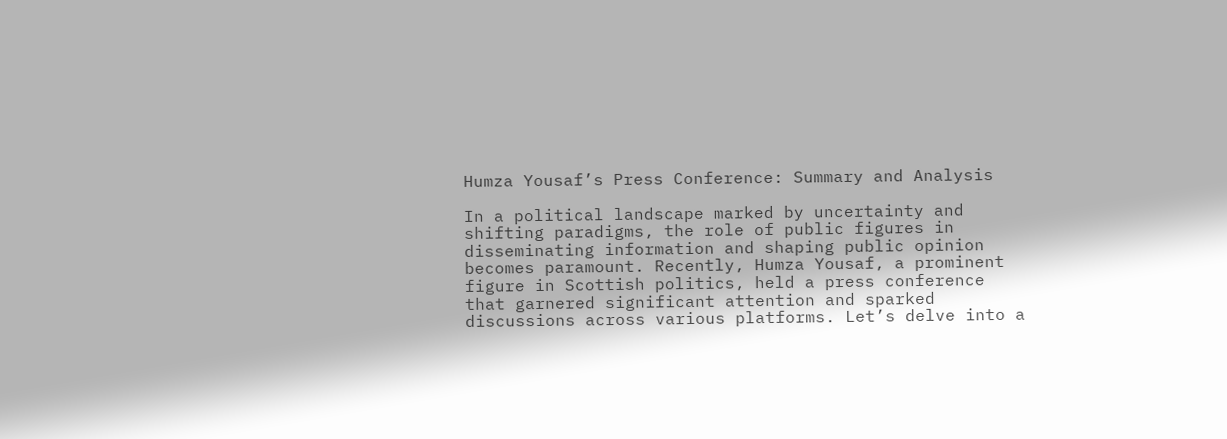Humza Yousaf’s Press Conference: Summary and Analysis

In a political landscape marked by uncertainty and shifting paradigms, the role of public figures in disseminating information and shaping public opinion becomes paramount. Recently, Humza Yousaf, a prominent figure in Scottish politics, held a press conference that garnered significant attention and sparked discussions across various platforms. Let’s delve into a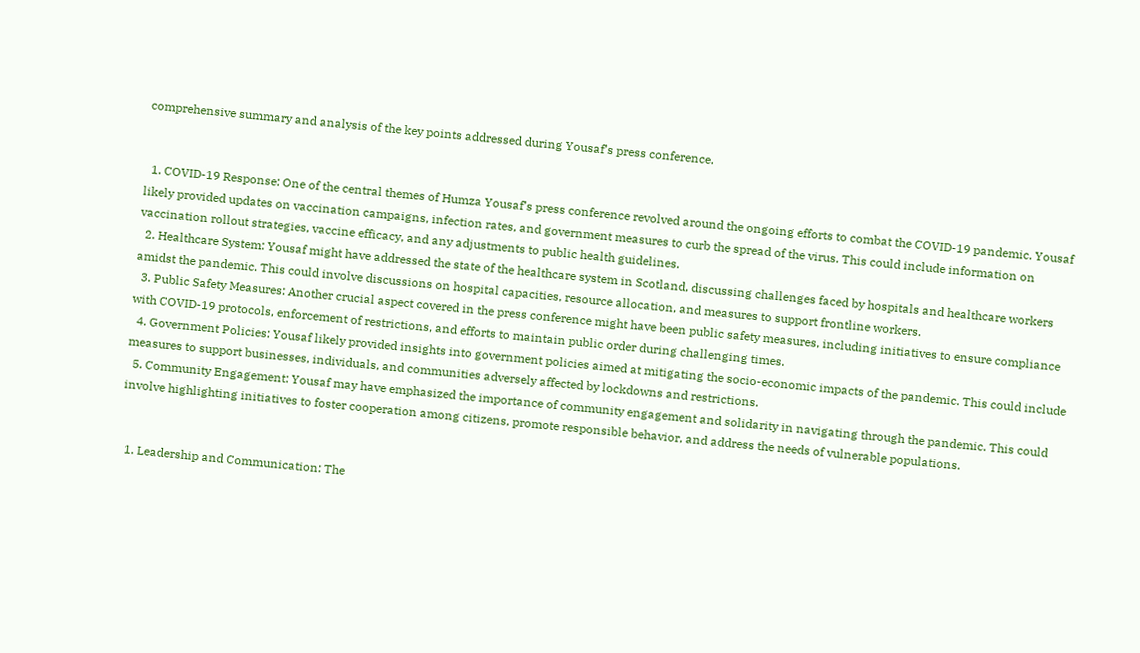comprehensive summary and analysis of the key points addressed during Yousaf’s press conference.


  1. COVID-19 Response: One of the central themes of Humza Yousaf’s press conference revolved around the ongoing efforts to combat the COVID-19 pandemic. Yousaf likely provided updates on vaccination campaigns, infection rates, and government measures to curb the spread of the virus. This could include information on vaccination rollout strategies, vaccine efficacy, and any adjustments to public health guidelines.
  2. Healthcare System: Yousaf might have addressed the state of the healthcare system in Scotland, discussing challenges faced by hospitals and healthcare workers amidst the pandemic. This could involve discussions on hospital capacities, resource allocation, and measures to support frontline workers.
  3. Public Safety Measures: Another crucial aspect covered in the press conference might have been public safety measures, including initiatives to ensure compliance with COVID-19 protocols, enforcement of restrictions, and efforts to maintain public order during challenging times.
  4. Government Policies: Yousaf likely provided insights into government policies aimed at mitigating the socio-economic impacts of the pandemic. This could include measures to support businesses, individuals, and communities adversely affected by lockdowns and restrictions.
  5. Community Engagement: Yousaf may have emphasized the importance of community engagement and solidarity in navigating through the pandemic. This could involve highlighting initiatives to foster cooperation among citizens, promote responsible behavior, and address the needs of vulnerable populations.


  1. Leadership and Communication: The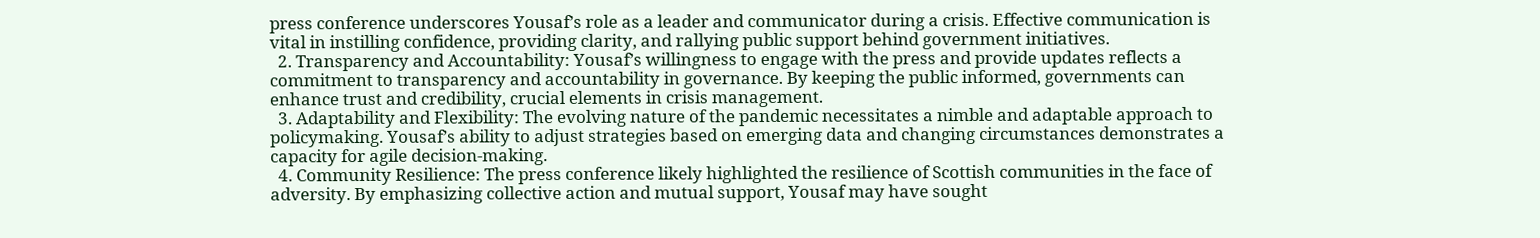press conference underscores Yousaf’s role as a leader and communicator during a crisis. Effective communication is vital in instilling confidence, providing clarity, and rallying public support behind government initiatives.
  2. Transparency and Accountability: Yousaf’s willingness to engage with the press and provide updates reflects a commitment to transparency and accountability in governance. By keeping the public informed, governments can enhance trust and credibility, crucial elements in crisis management.
  3. Adaptability and Flexibility: The evolving nature of the pandemic necessitates a nimble and adaptable approach to policymaking. Yousaf’s ability to adjust strategies based on emerging data and changing circumstances demonstrates a capacity for agile decision-making.
  4. Community Resilience: The press conference likely highlighted the resilience of Scottish communities in the face of adversity. By emphasizing collective action and mutual support, Yousaf may have sought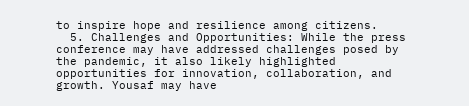to inspire hope and resilience among citizens.
  5. Challenges and Opportunities: While the press conference may have addressed challenges posed by the pandemic, it also likely highlighted opportunities for innovation, collaboration, and growth. Yousaf may have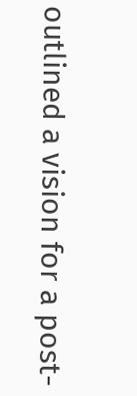outlined a vision for a post-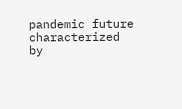pandemic future characterized by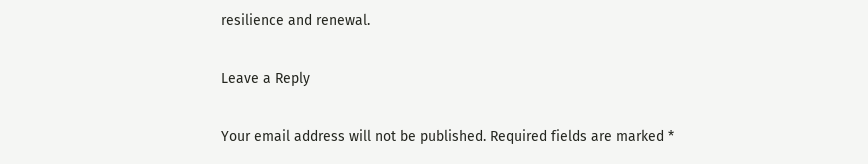resilience and renewal.

Leave a Reply

Your email address will not be published. Required fields are marked *